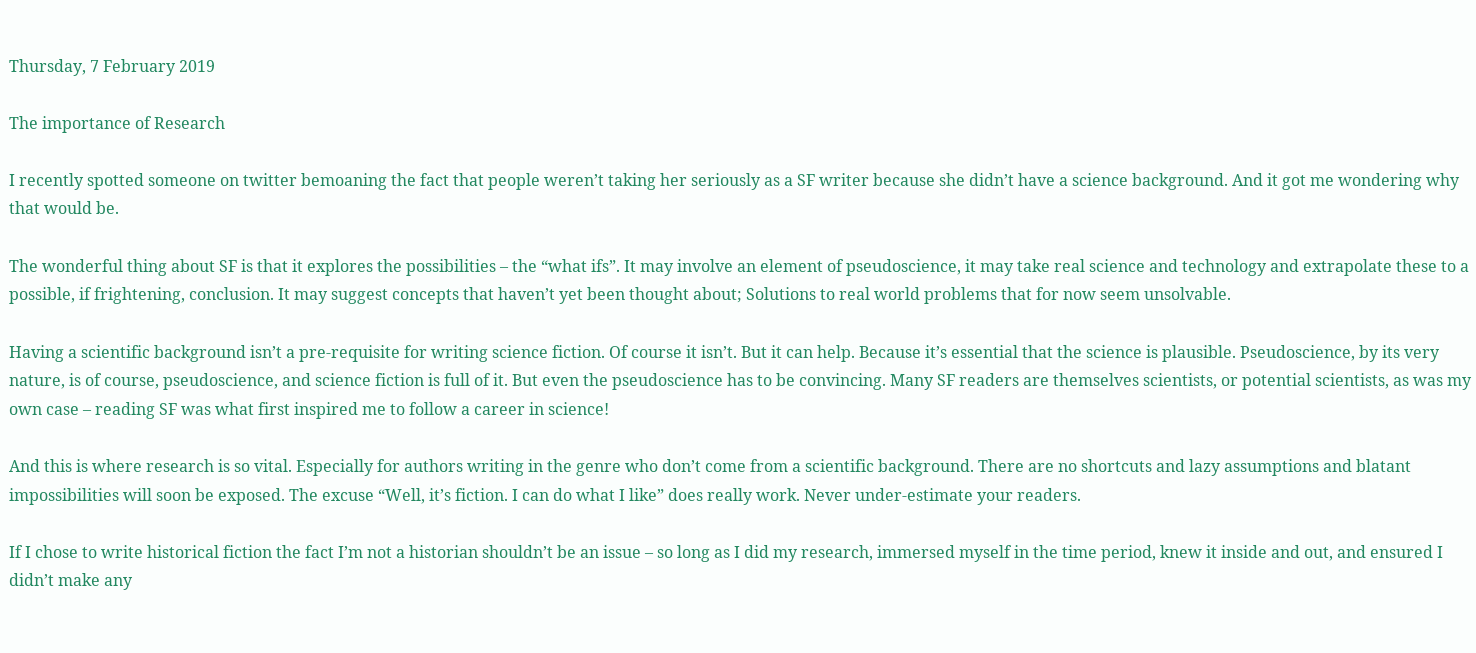Thursday, 7 February 2019

The importance of Research

I recently spotted someone on twitter bemoaning the fact that people weren’t taking her seriously as a SF writer because she didn’t have a science background. And it got me wondering why that would be.

The wonderful thing about SF is that it explores the possibilities – the “what ifs”. It may involve an element of pseudoscience, it may take real science and technology and extrapolate these to a possible, if frightening, conclusion. It may suggest concepts that haven’t yet been thought about; Solutions to real world problems that for now seem unsolvable.

Having a scientific background isn’t a pre-requisite for writing science fiction. Of course it isn’t. But it can help. Because it’s essential that the science is plausible. Pseudoscience, by its very nature, is of course, pseudoscience, and science fiction is full of it. But even the pseudoscience has to be convincing. Many SF readers are themselves scientists, or potential scientists, as was my own case – reading SF was what first inspired me to follow a career in science!

And this is where research is so vital. Especially for authors writing in the genre who don’t come from a scientific background. There are no shortcuts and lazy assumptions and blatant impossibilities will soon be exposed. The excuse “Well, it’s fiction. I can do what I like” does really work. Never under-estimate your readers.

If I chose to write historical fiction the fact I’m not a historian shouldn’t be an issue – so long as I did my research, immersed myself in the time period, knew it inside and out, and ensured I didn’t make any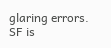glaring errors. SF is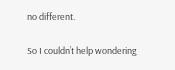no different.

So I couldn’t help wondering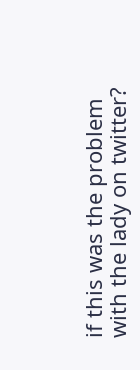if this was the problem with the lady on twitter?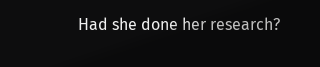Had she done her research?